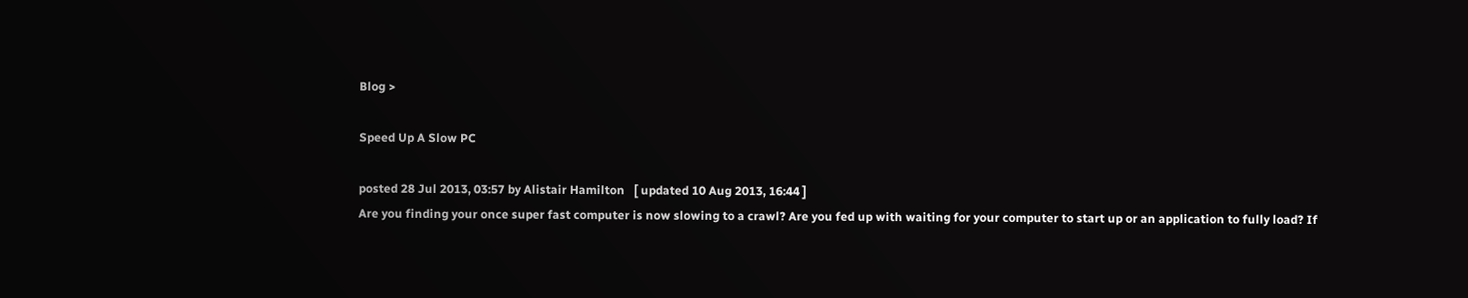Blog >

Speed Up A Slow PC

posted 28 Jul 2013, 03:57 by Alistair Hamilton   [ updated 10 Aug 2013, 16:44 ]
Are you finding your once super fast computer is now slowing to a crawl? Are you fed up with waiting for your computer to start up or an application to fully load? If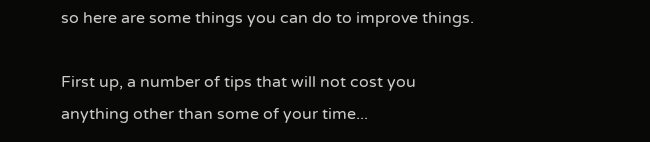so here are some things you can do to improve things.

First up, a number of tips that will not cost you anything other than some of your time...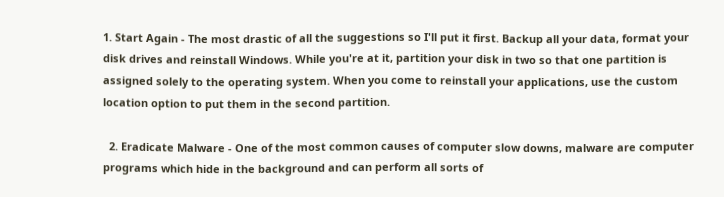1. Start Again - The most drastic of all the suggestions so I'll put it first. Backup all your data, format your disk drives and reinstall Windows. While you're at it, partition your disk in two so that one partition is assigned solely to the operating system. When you come to reinstall your applications, use the custom location option to put them in the second partition.

  2. Eradicate Malware - One of the most common causes of computer slow downs, malware are computer programs which hide in the background and can perform all sorts of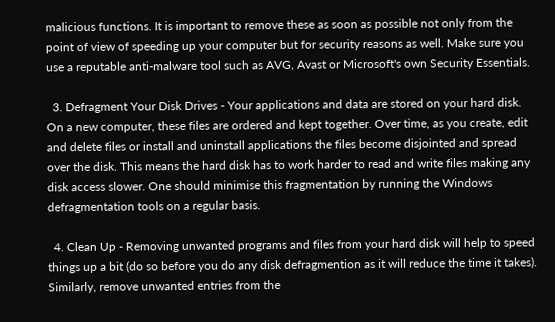malicious functions. It is important to remove these as soon as possible not only from the point of view of speeding up your computer but for security reasons as well. Make sure you use a reputable anti-malware tool such as AVG, Avast or Microsoft's own Security Essentials.

  3. Defragment Your Disk Drives - Your applications and data are stored on your hard disk. On a new computer, these files are ordered and kept together. Over time, as you create, edit and delete files or install and uninstall applications the files become disjointed and spread over the disk. This means the hard disk has to work harder to read and write files making any disk access slower. One should minimise this fragmentation by running the Windows defragmentation tools on a regular basis.

  4. Clean Up - Removing unwanted programs and files from your hard disk will help to speed things up a bit (do so before you do any disk defragmention as it will reduce the time it takes). Similarly, remove unwanted entries from the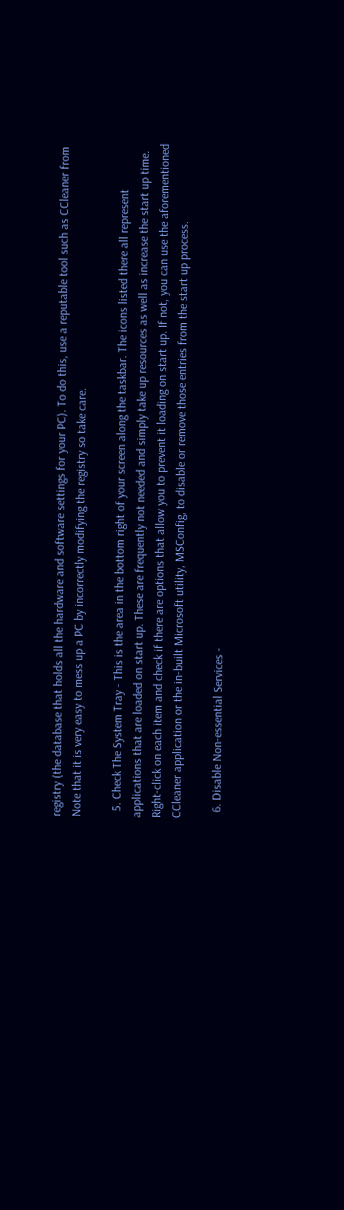registry (the database that holds all the hardware and software settings for your PC). To do this, use a reputable tool such as CCleaner from Note that it is very easy to mess up a PC by incorrectly modifying the registry so take care.

  5. Check The System Tray - This is the area in the bottom right of your screen along the taskbar. The icons listed there all represent applications that are loaded on start up. These are frequently not needed and simply take up resources as well as increase the start up time. Right-click on each item and check if there are options that allow you to prevent it loading on start up. If not, you can use the aforementioned CCleaner application or the in-built Microsoft utility, MSConfig, to disable or remove those entries from the start up process.

  6. Disable Non-essential Services -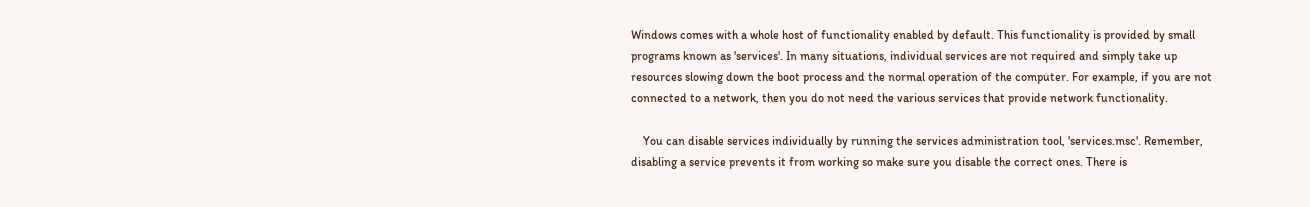Windows comes with a whole host of functionality enabled by default. This functionality is provided by small programs known as 'services'. In many situations, individual services are not required and simply take up resources slowing down the boot process and the normal operation of the computer. For example, if you are not connected to a network, then you do not need the various services that provide network functionality.

    You can disable services individually by running the services administration tool, 'services.msc'. Remember, disabling a service prevents it from working so make sure you disable the correct ones. There is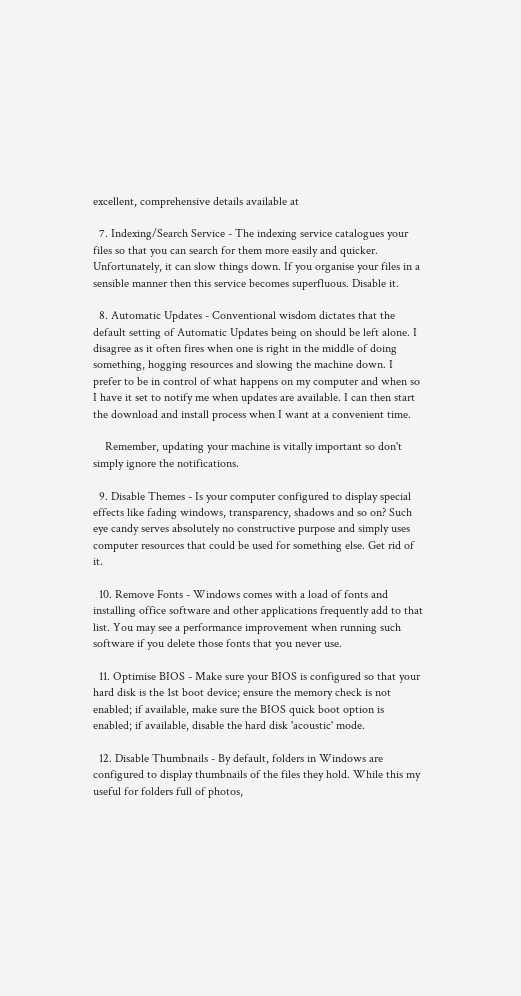excellent, comprehensive details available at

  7. Indexing/Search Service - The indexing service catalogues your files so that you can search for them more easily and quicker. Unfortunately, it can slow things down. If you organise your files in a sensible manner then this service becomes superfluous. Disable it.

  8. Automatic Updates - Conventional wisdom dictates that the default setting of Automatic Updates being on should be left alone. I disagree as it often fires when one is right in the middle of doing something, hogging resources and slowing the machine down. I prefer to be in control of what happens on my computer and when so I have it set to notify me when updates are available. I can then start the download and install process when I want at a convenient time.

    Remember, updating your machine is vitally important so don't simply ignore the notifications.

  9. Disable Themes - Is your computer configured to display special effects like fading windows, transparency, shadows and so on? Such eye candy serves absolutely no constructive purpose and simply uses computer resources that could be used for something else. Get rid of it.

  10. Remove Fonts - Windows comes with a load of fonts and installing office software and other applications frequently add to that list. You may see a performance improvement when running such software if you delete those fonts that you never use.

  11. Optimise BIOS - Make sure your BIOS is configured so that your hard disk is the 1st boot device; ensure the memory check is not enabled; if available, make sure the BIOS quick boot option is enabled; if available, disable the hard disk 'acoustic' mode.

  12. Disable Thumbnails - By default, folders in Windows are configured to display thumbnails of the files they hold. While this my useful for folders full of photos,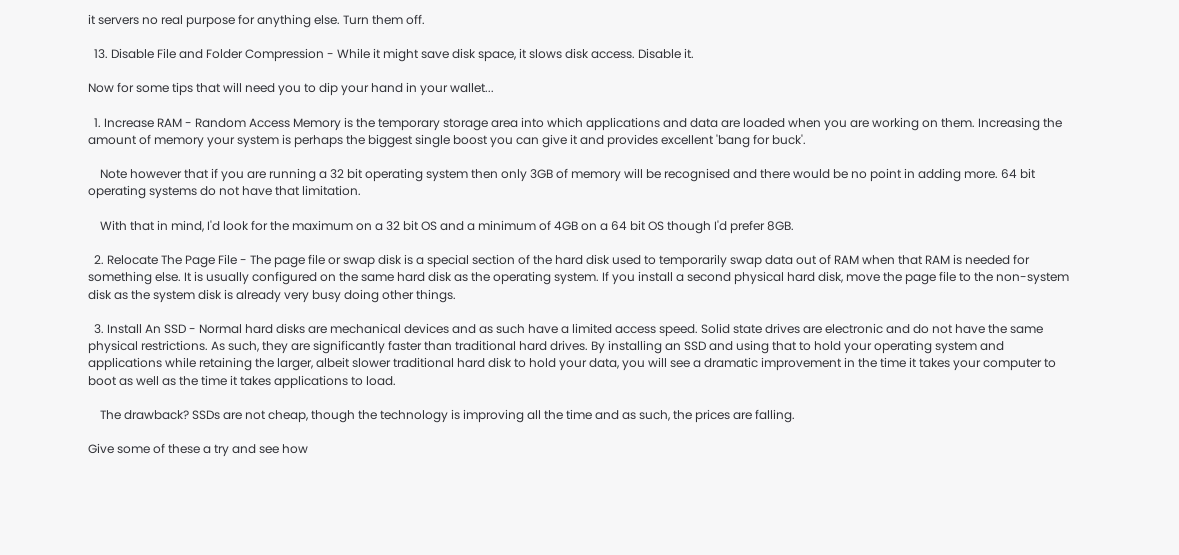it servers no real purpose for anything else. Turn them off.

  13. Disable File and Folder Compression - While it might save disk space, it slows disk access. Disable it.

Now for some tips that will need you to dip your hand in your wallet...

  1. Increase RAM - Random Access Memory is the temporary storage area into which applications and data are loaded when you are working on them. Increasing the amount of memory your system is perhaps the biggest single boost you can give it and provides excellent 'bang for buck'.

    Note however that if you are running a 32 bit operating system then only 3GB of memory will be recognised and there would be no point in adding more. 64 bit operating systems do not have that limitation.

    With that in mind, I'd look for the maximum on a 32 bit OS and a minimum of 4GB on a 64 bit OS though I'd prefer 8GB.

  2. Relocate The Page File - The page file or swap disk is a special section of the hard disk used to temporarily swap data out of RAM when that RAM is needed for something else. It is usually configured on the same hard disk as the operating system. If you install a second physical hard disk, move the page file to the non-system disk as the system disk is already very busy doing other things.

  3. Install An SSD - Normal hard disks are mechanical devices and as such have a limited access speed. Solid state drives are electronic and do not have the same physical restrictions. As such, they are significantly faster than traditional hard drives. By installing an SSD and using that to hold your operating system and applications while retaining the larger, albeit slower traditional hard disk to hold your data, you will see a dramatic improvement in the time it takes your computer to boot as well as the time it takes applications to load.

    The drawback? SSDs are not cheap, though the technology is improving all the time and as such, the prices are falling.

Give some of these a try and see how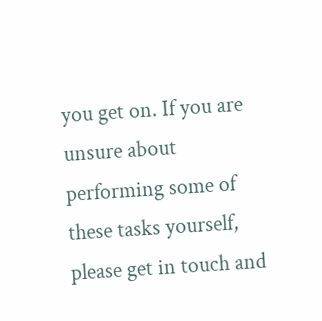you get on. If you are unsure about performing some of these tasks yourself, please get in touch and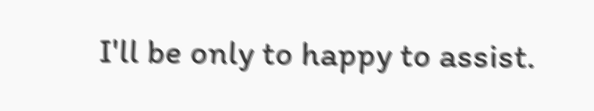I'll be only to happy to assist.